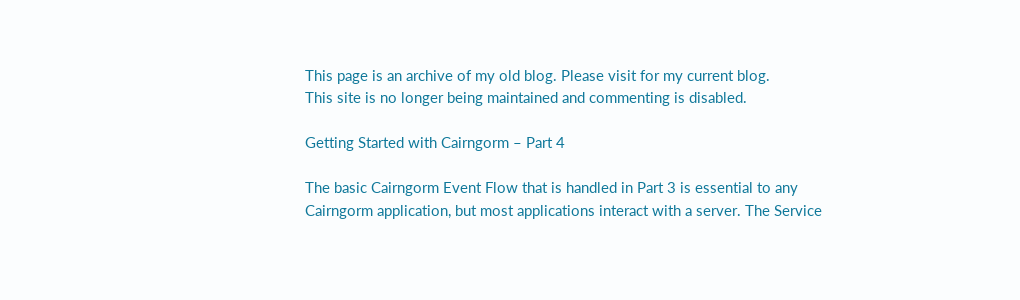This page is an archive of my old blog. Please visit for my current blog.
This site is no longer being maintained and commenting is disabled.

Getting Started with Cairngorm – Part 4

The basic Cairngorm Event Flow that is handled in Part 3 is essential to any Cairngorm application, but most applications interact with a server. The Service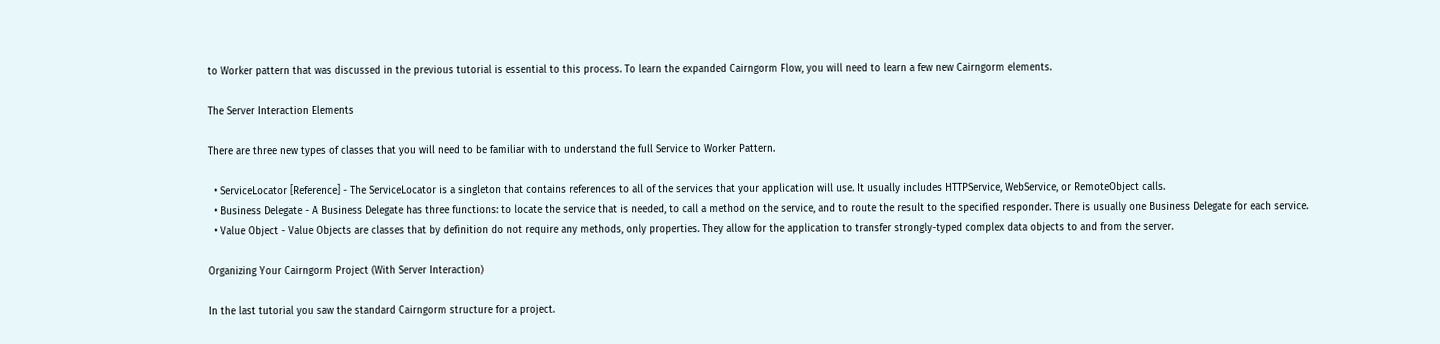to Worker pattern that was discussed in the previous tutorial is essential to this process. To learn the expanded Cairngorm Flow, you will need to learn a few new Cairngorm elements.

The Server Interaction Elements

There are three new types of classes that you will need to be familiar with to understand the full Service to Worker Pattern.

  • ServiceLocator [Reference] - The ServiceLocator is a singleton that contains references to all of the services that your application will use. It usually includes HTTPService, WebService, or RemoteObject calls.
  • Business Delegate - A Business Delegate has three functions: to locate the service that is needed, to call a method on the service, and to route the result to the specified responder. There is usually one Business Delegate for each service.
  • Value Object - Value Objects are classes that by definition do not require any methods, only properties. They allow for the application to transfer strongly-typed complex data objects to and from the server.

Organizing Your Cairngorm Project (With Server Interaction)

In the last tutorial you saw the standard Cairngorm structure for a project.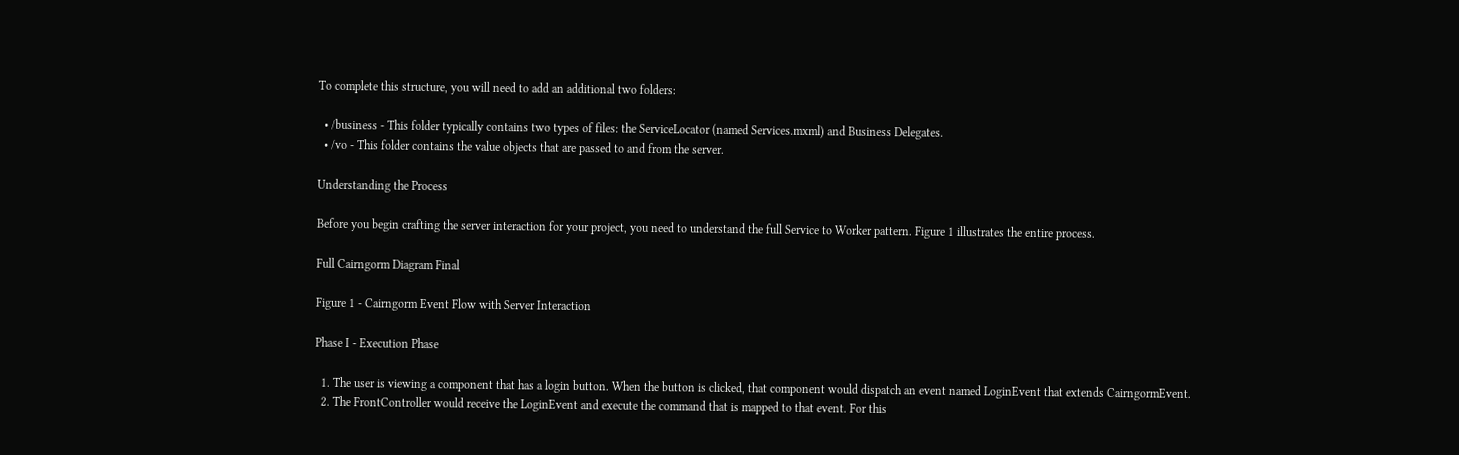To complete this structure, you will need to add an additional two folders:

  • /business - This folder typically contains two types of files: the ServiceLocator (named Services.mxml) and Business Delegates.
  • /vo - This folder contains the value objects that are passed to and from the server.

Understanding the Process

Before you begin crafting the server interaction for your project, you need to understand the full Service to Worker pattern. Figure 1 illustrates the entire process.

Full Cairngorm Diagram Final

Figure 1 - Cairngorm Event Flow with Server Interaction

Phase I - Execution Phase

  1. The user is viewing a component that has a login button. When the button is clicked, that component would dispatch an event named LoginEvent that extends CairngormEvent.
  2. The FrontController would receive the LoginEvent and execute the command that is mapped to that event. For this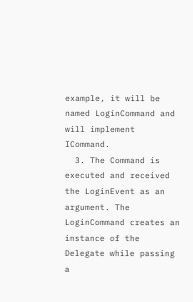example, it will be named LoginCommand and will implement ICommand.
  3. The Command is executed and received the LoginEvent as an argument. The LoginCommand creates an instance of the Delegate while passing a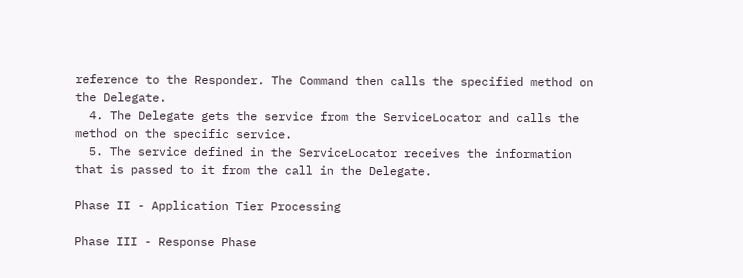reference to the Responder. The Command then calls the specified method on the Delegate.
  4. The Delegate gets the service from the ServiceLocator and calls the method on the specific service.
  5. The service defined in the ServiceLocator receives the information that is passed to it from the call in the Delegate.

Phase II - Application Tier Processing

Phase III - Response Phase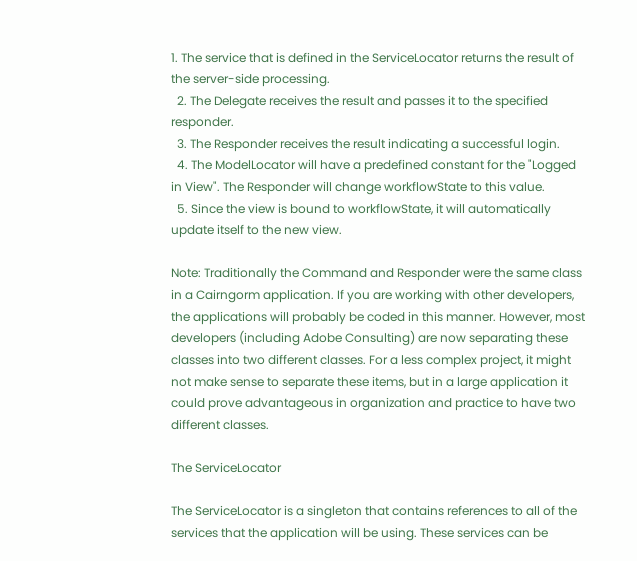1. The service that is defined in the ServiceLocator returns the result of the server-side processing.
  2. The Delegate receives the result and passes it to the specified responder.
  3. The Responder receives the result indicating a successful login.
  4. The ModelLocator will have a predefined constant for the "Logged in View". The Responder will change workflowState to this value.
  5. Since the view is bound to workflowState, it will automatically update itself to the new view.

Note: Traditionally the Command and Responder were the same class in a Cairngorm application. If you are working with other developers, the applications will probably be coded in this manner. However, most developers (including Adobe Consulting) are now separating these classes into two different classes. For a less complex project, it might not make sense to separate these items, but in a large application it could prove advantageous in organization and practice to have two different classes.

The ServiceLocator

The ServiceLocator is a singleton that contains references to all of the services that the application will be using. These services can be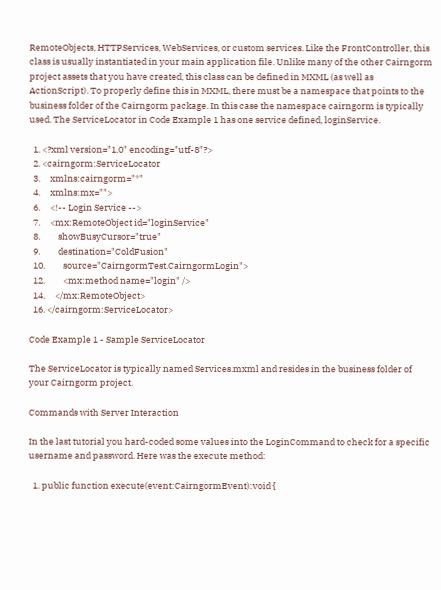RemoteObjects, HTTPServices, WebServices, or custom services. Like the FrontController, this class is usually instantiated in your main application file. Unlike many of the other Cairngorm project assets that you have created, this class can be defined in MXML (as well as ActionScript). To properly define this in MXML, there must be a namespace that points to the business folder of the Cairngorm package. In this case the namespace cairngorm is typically used. The ServiceLocator in Code Example 1 has one service defined, loginService.

  1. <?xml version="1.0" encoding="utf-8"?>
  2. <cairngorm:ServiceLocator
  3.     xmlns:cairngorm="*"
  4.     xmlns:mx="">
  6.     <!-- Login Service -->
  7.     <mx:RemoteObject id="loginService"
  8.         showBusyCursor="true"
  9.         destination="ColdFusion"
  10.         source="CairngormTest.CairngormLogin">
  12.         <mx:method name="login" />
  14.     </mx:RemoteObject>
  16. </cairngorm:ServiceLocator>

Code Example 1 - Sample ServiceLocator

The ServiceLocator is typically named Services.mxml and resides in the business folder of your Cairngorm project.

Commands with Server Interaction

In the last tutorial you hard-coded some values into the LoginCommand to check for a specific username and password. Here was the execute method:

  1. public function execute(event:CairngormEvent):void {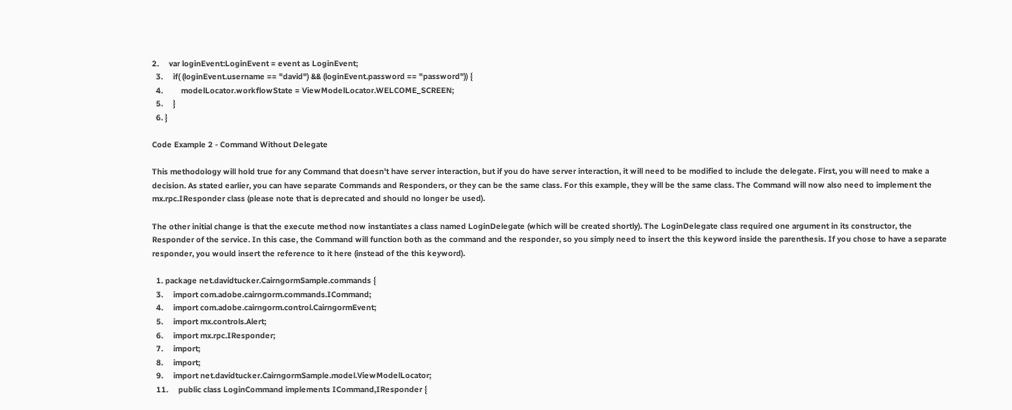2.     var loginEvent:LoginEvent = event as LoginEvent;
  3.     if( (loginEvent.username == "david") && (loginEvent.password == "password")) {
  4.         modelLocator.workflowState = ViewModelLocator.WELCOME_SCREEN;
  5.     }
  6. }

Code Example 2 - Command Without Delegate

This methodology will hold true for any Command that doesn't have server interaction, but if you do have server interaction, it will need to be modified to include the delegate. First, you will need to make a decision. As stated earlier, you can have separate Commands and Responders, or they can be the same class. For this example, they will be the same class. The Command will now also need to implement the mx.rpc.IResponder class (please note that is deprecated and should no longer be used).

The other initial change is that the execute method now instantiates a class named LoginDelegate (which will be created shortly). The LoginDelegate class required one argument in its constructor, the Responder of the service. In this case, the Command will function both as the command and the responder, so you simply need to insert the this keyword inside the parenthesis. If you chose to have a separate responder, you would insert the reference to it here (instead of the this keyword).

  1. package net.davidtucker.CairngormSample.commands {
  3.     import com.adobe.cairngorm.commands.ICommand;
  4.     import com.adobe.cairngorm.control.CairngormEvent;
  5.     import mx.controls.Alert;
  6.     import mx.rpc.IResponder;
  7.     import;
  8.     import;
  9.     import net.davidtucker.CairngormSample.model.ViewModelLocator;
  11.     public class LoginCommand implements ICommand,IResponder {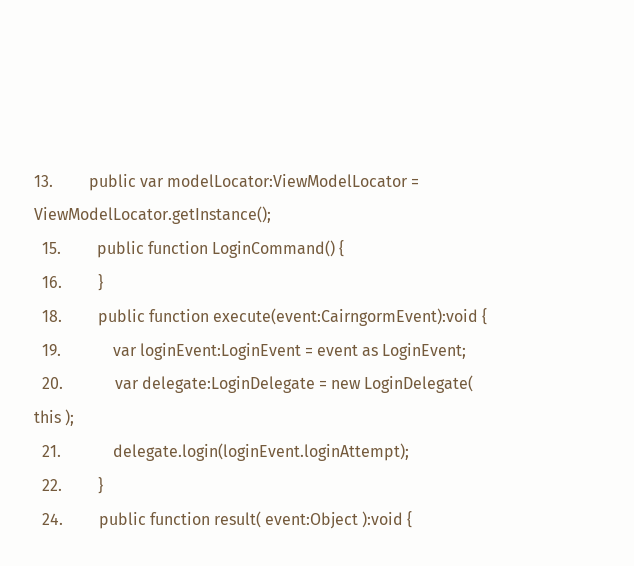13.         public var modelLocator:ViewModelLocator = ViewModelLocator.getInstance();
  15.         public function LoginCommand() {
  16.         }
  18.         public function execute(event:CairngormEvent):void {
  19.             var loginEvent:LoginEvent = event as LoginEvent;
  20.             var delegate:LoginDelegate = new LoginDelegate( this );
  21.             delegate.login(loginEvent.loginAttempt);
  22.         }
  24.         public function result( event:Object ):void {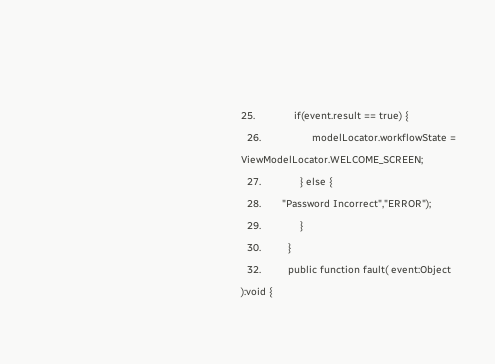25.             if(event.result == true) {
  26.                 modelLocator.workflowState = ViewModelLocator.WELCOME_SCREEN;
  27.             } else {
  28.       "Password Incorrect","ERROR");
  29.             }
  30.         }
  32.         public function fault( event:Object ):void {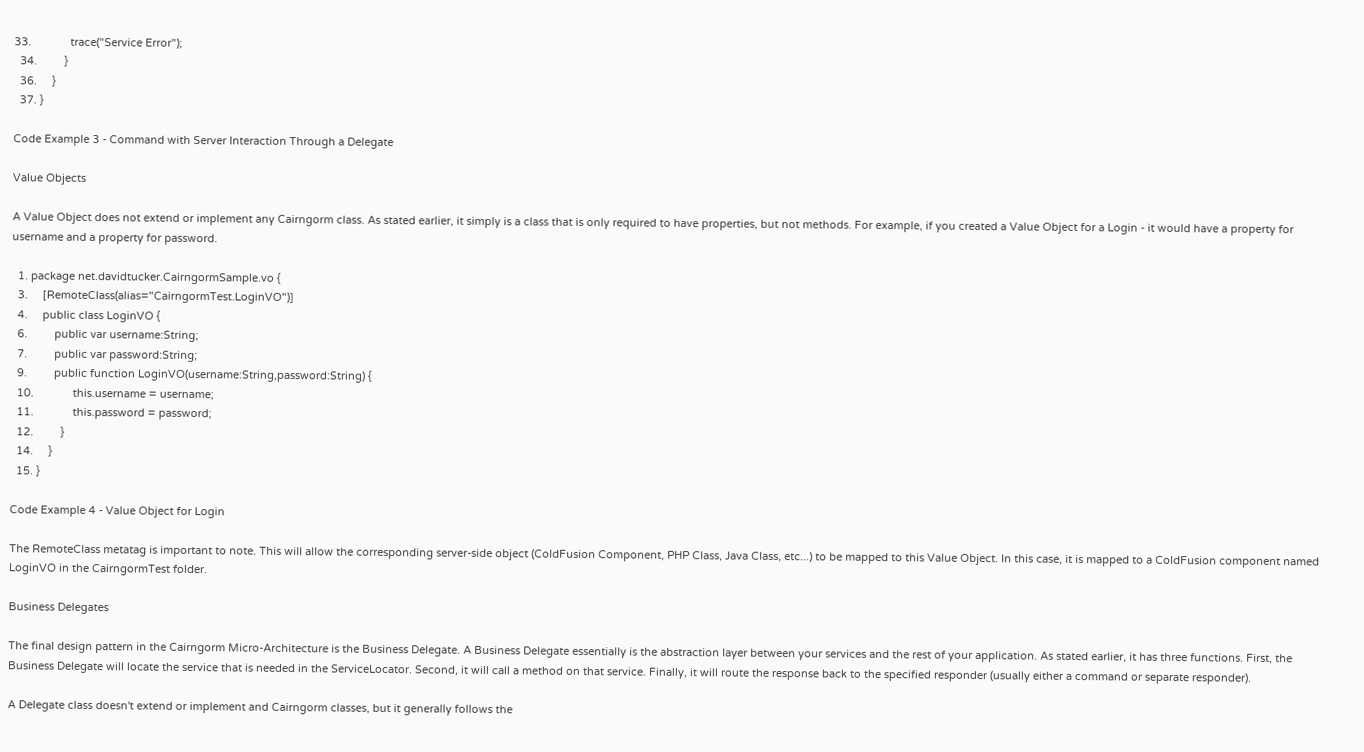33.             trace("Service Error");
  34.         }
  36.     }
  37. }

Code Example 3 - Command with Server Interaction Through a Delegate

Value Objects

A Value Object does not extend or implement any Cairngorm class. As stated earlier, it simply is a class that is only required to have properties, but not methods. For example, if you created a Value Object for a Login - it would have a property for username and a property for password.

  1. package net.davidtucker.CairngormSample.vo {
  3.     [RemoteClass(alias="CairngormTest.LoginVO")]
  4.     public class LoginVO {
  6.         public var username:String;
  7.         public var password:String;
  9.         public function LoginVO(username:String,password:String) {
  10.             this.username = username;
  11.             this.password = password;
  12.         }
  14.     }
  15. }

Code Example 4 - Value Object for Login

The RemoteClass metatag is important to note. This will allow the corresponding server-side object (ColdFusion Component, PHP Class, Java Class, etc...) to be mapped to this Value Object. In this case, it is mapped to a ColdFusion component named LoginVO in the CairngormTest folder.

Business Delegates

The final design pattern in the Cairngorm Micro-Architecture is the Business Delegate. A Business Delegate essentially is the abstraction layer between your services and the rest of your application. As stated earlier, it has three functions. First, the Business Delegate will locate the service that is needed in the ServiceLocator. Second, it will call a method on that service. Finally, it will route the response back to the specified responder (usually either a command or separate responder).

A Delegate class doesn't extend or implement and Cairngorm classes, but it generally follows the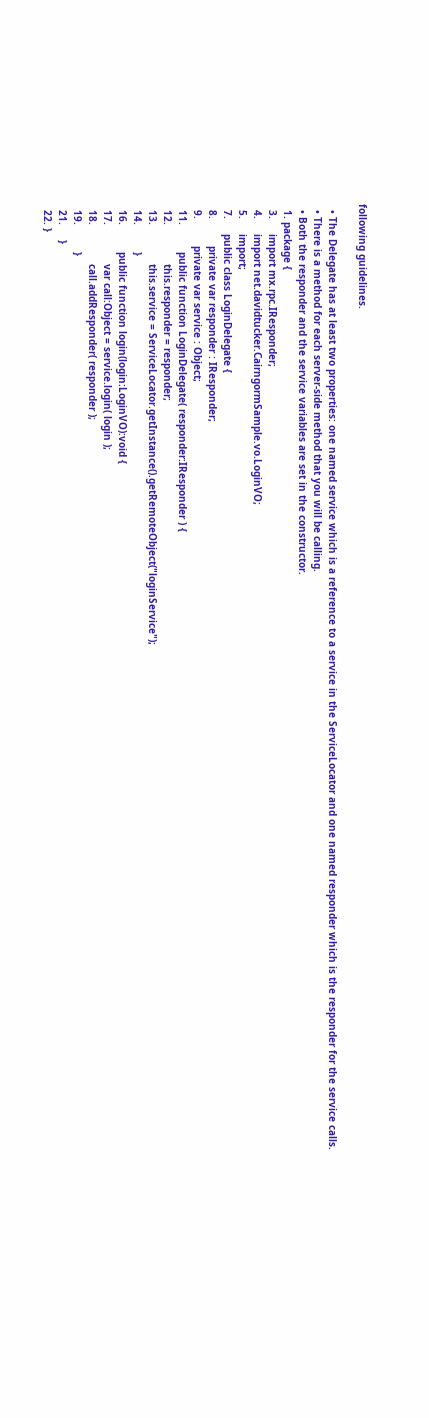following guidelines.

  • The Delegate has at least two properties: one named service which is a reference to a service in the ServiceLocator and one named responder which is the responder for the service calls.
  • There is a method for each server-side method that you will be calling.
  • Both the responder and the service variables are set in the constructor.
  1. package {
  3.     import mx.rpc.IResponder;
  4.     import net.davidtucker.CairngormSample.vo.LoginVO;
  5.     import;
  7.     public class LoginDelegate {
  8.         private var responder : IResponder;
  9.         private var service : Object;
  11.         public function LoginDelegate( responder:IResponder ) {
  12.             this.responder = responder;
  13.             this.service = ServiceLocator.getInstance().getRemoteObject("loginService");
  14.         }
  16.         public function login(login:LoginVO):void {
  17.             var call:Object = service.login( login );
  18.             call.addResponder( responder );
  19.         }
  21.     }
  22. }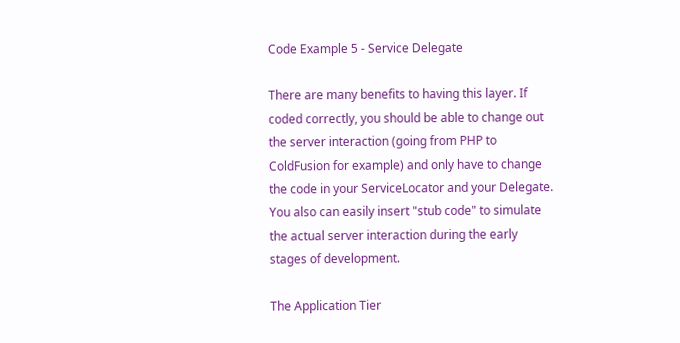Code Example 5 - Service Delegate

There are many benefits to having this layer. If coded correctly, you should be able to change out the server interaction (going from PHP to ColdFusion for example) and only have to change the code in your ServiceLocator and your Delegate. You also can easily insert "stub code" to simulate the actual server interaction during the early stages of development.

The Application Tier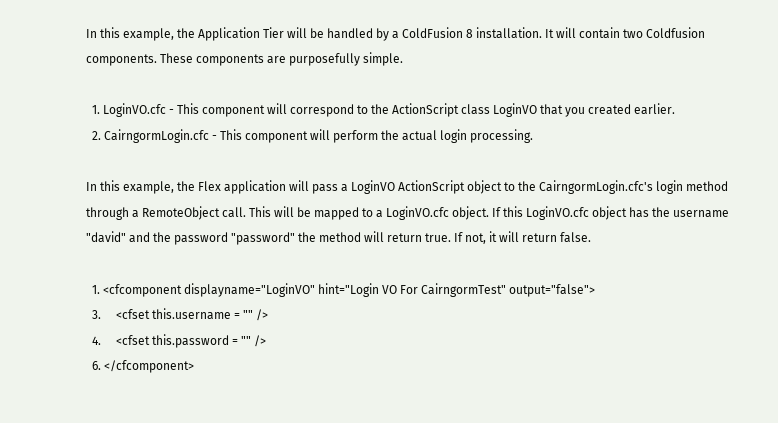In this example, the Application Tier will be handled by a ColdFusion 8 installation. It will contain two Coldfusion components. These components are purposefully simple.

  1. LoginVO.cfc - This component will correspond to the ActionScript class LoginVO that you created earlier.
  2. CairngormLogin.cfc - This component will perform the actual login processing.

In this example, the Flex application will pass a LoginVO ActionScript object to the CairngormLogin.cfc's login method through a RemoteObject call. This will be mapped to a LoginVO.cfc object. If this LoginVO.cfc object has the username "david" and the password "password" the method will return true. If not, it will return false.

  1. <cfcomponent displayname="LoginVO" hint="Login VO For CairngormTest" output="false">
  3.     <cfset this.username = "" />
  4.     <cfset this.password = "" />
  6. </cfcomponent>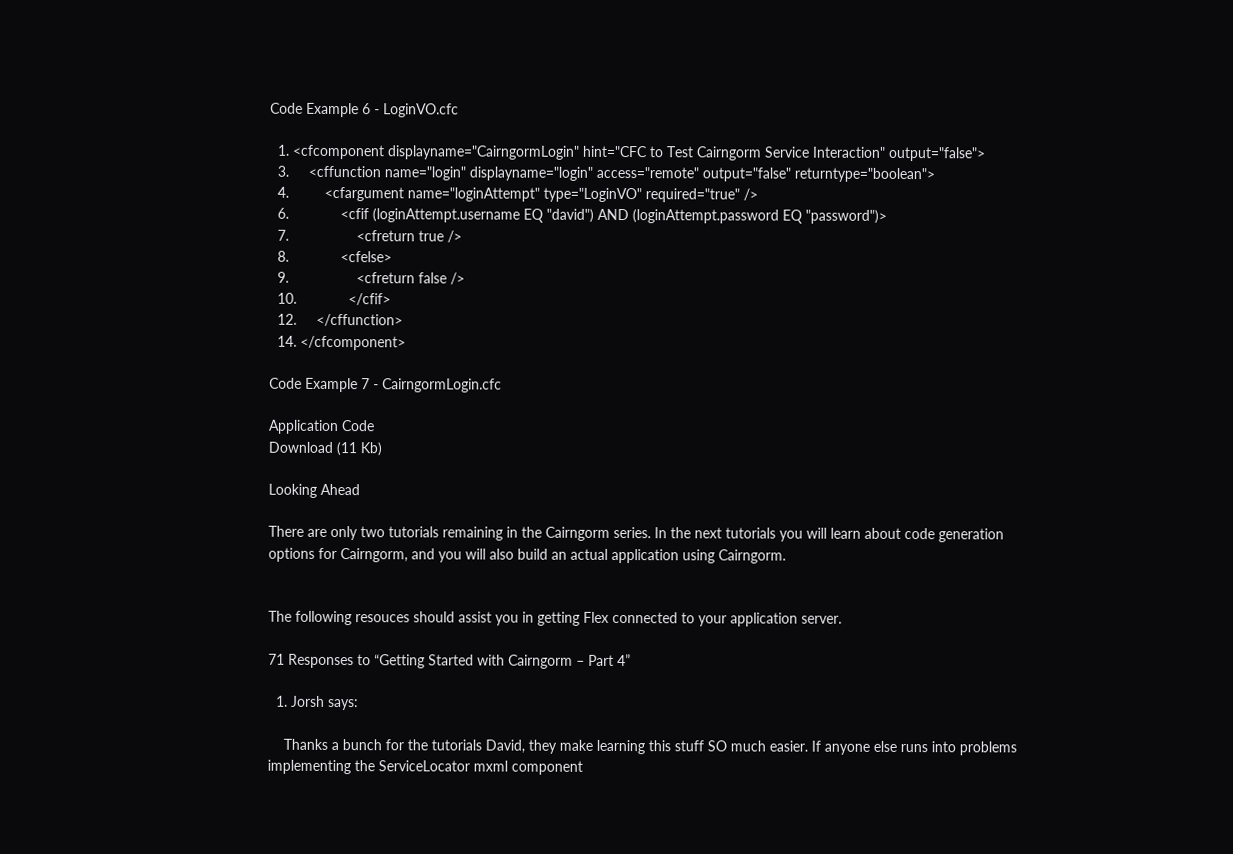Code Example 6 - LoginVO.cfc

  1. <cfcomponent displayname="CairngormLogin" hint="CFC to Test Cairngorm Service Interaction" output="false">
  3.     <cffunction name="login" displayname="login" access="remote" output="false" returntype="boolean">
  4.         <cfargument name="loginAttempt" type="LoginVO" required="true" />
  6.             <cfif (loginAttempt.username EQ "david") AND (loginAttempt.password EQ "password")>
  7.                 <cfreturn true />
  8.             <cfelse>
  9.                 <cfreturn false />
  10.             </cfif>
  12.     </cffunction>
  14. </cfcomponent>

Code Example 7 - CairngormLogin.cfc

Application Code
Download (11 Kb)

Looking Ahead

There are only two tutorials remaining in the Cairngorm series. In the next tutorials you will learn about code generation options for Cairngorm, and you will also build an actual application using Cairngorm.


The following resouces should assist you in getting Flex connected to your application server.

71 Responses to “Getting Started with Cairngorm – Part 4”

  1. Jorsh says:

    Thanks a bunch for the tutorials David, they make learning this stuff SO much easier. If anyone else runs into problems implementing the ServiceLocator mxml component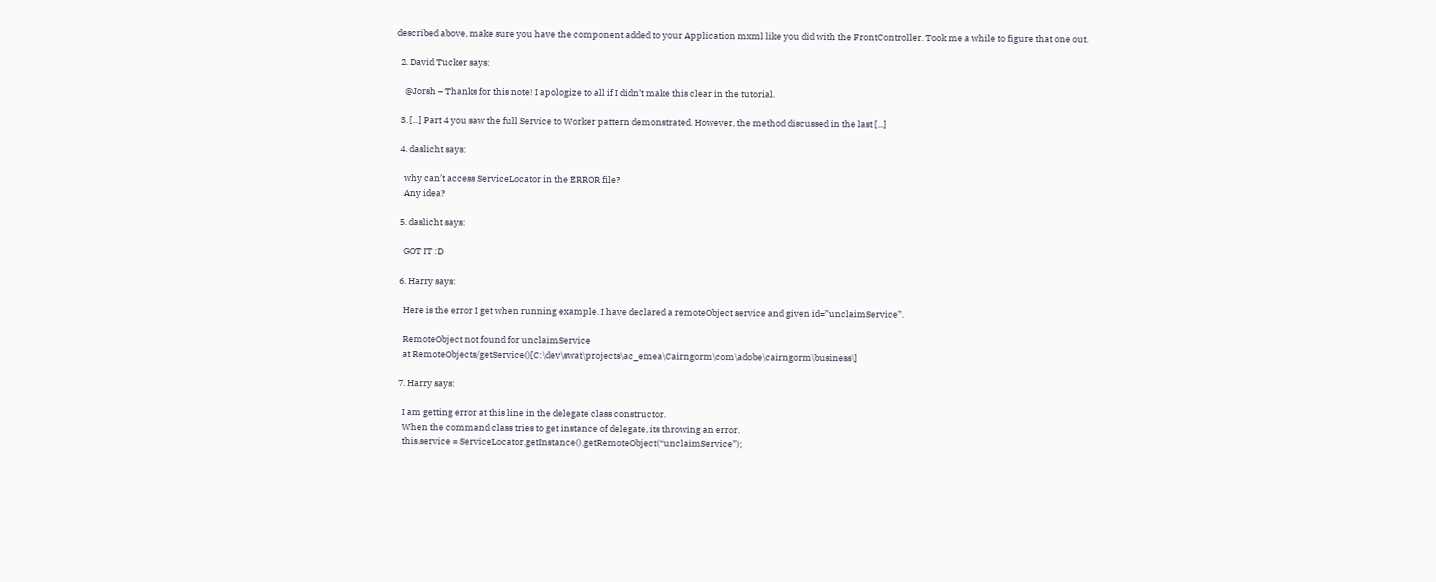described above, make sure you have the component added to your Application mxml like you did with the FrontController. Took me a while to figure that one out.

  2. David Tucker says:

    @Jorsh – Thanks for this note! I apologize to all if I didn’t make this clear in the tutorial.

  3. [...] Part 4 you saw the full Service to Worker pattern demonstrated. However, the method discussed in the last [...]

  4. daslicht says:

    why can’t access ServiceLocator in the ERROR file?
    Any idea?

  5. daslicht says:

    GOT IT :D

  6. Harry says:

    Here is the error I get when running example. I have declared a remoteObject service and given id=”unclaimService”.

    RemoteObject not found for unclaimService
    at RemoteObjects/getService()[C:\dev\swat\projects\ac_emea\Cairngorm\com\adobe\cairngorm\business\]

  7. Harry says:

    I am getting error at this line in the delegate class constructor.
    When the command class tries to get instance of delegate, its throwing an error.
    this.service = ServiceLocator.getInstance().getRemoteObject(“unclaimService”);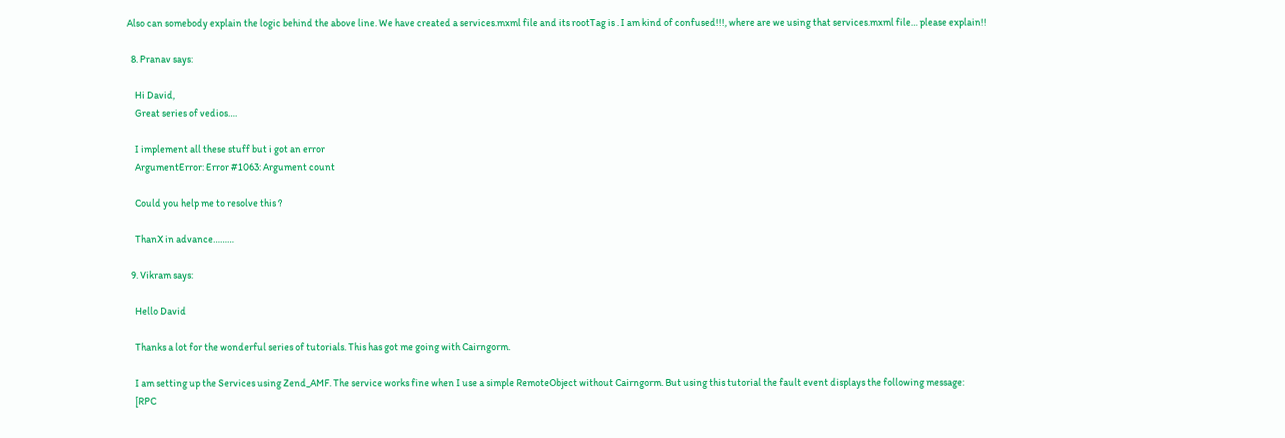Also can somebody explain the logic behind the above line. We have created a services.mxml file and its rootTag is . I am kind of confused!!!, where are we using that services.mxml file… please explain!!

  8. Pranav says:

    Hi David,
    Great series of vedios….

    I implement all these stuff but i got an error
    ArgumentError: Error #1063: Argument count

    Could you help me to resolve this ?

    ThanX in advance………

  9. Vikram says:

    Hello David

    Thanks a lot for the wonderful series of tutorials. This has got me going with Cairngorm.

    I am setting up the Services using Zend_AMF. The service works fine when I use a simple RemoteObject without Cairngorm. But using this tutorial the fault event displays the following message:
    [RPC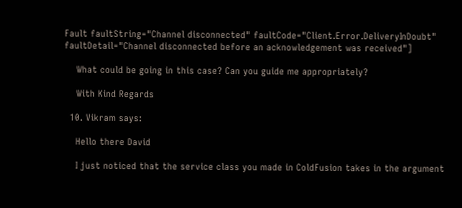Fault faultString="Channel disconnected" faultCode="Client.Error.DeliveryInDoubt" faultDetail="Channel disconnected before an acknowledgement was received"]

    What could be going in this case? Can you guide me appropriately?

    With Kind Regards

  10. Vikram says:

    Hello there David

    I just noticed that the service class you made in ColdFusion takes in the argument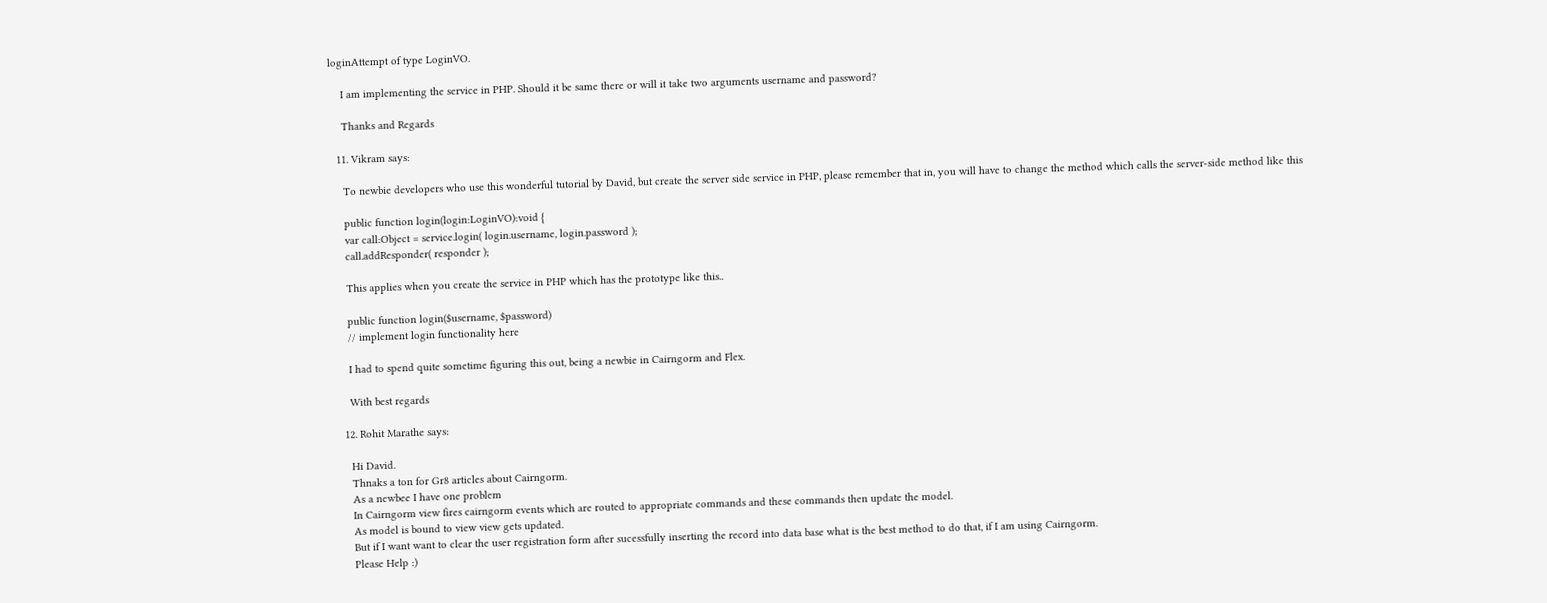loginAttempt of type LoginVO.

    I am implementing the service in PHP. Should it be same there or will it take two arguments username and password?

    Thanks and Regards

  11. Vikram says:

    To newbie developers who use this wonderful tutorial by David, but create the server side service in PHP, please remember that in, you will have to change the method which calls the server-side method like this

    public function login(login:LoginVO):void {
    var call:Object = service.login( login.username, login.password );
    call.addResponder( responder );

    This applies when you create the service in PHP which has the prototype like this..

    public function login($username, $password)
    // implement login functionality here

    I had to spend quite sometime figuring this out, being a newbie in Cairngorm and Flex.

    With best regards

  12. Rohit Marathe says:

    Hi David.
    Thnaks a ton for Gr8 articles about Cairngorm.
    As a newbee I have one problem
    In Cairngorm view fires cairngorm events which are routed to appropriate commands and these commands then update the model.
    As model is bound to view view gets updated.
    But if I want want to clear the user registration form after sucessfully inserting the record into data base what is the best method to do that, if I am using Cairngorm.
    Please Help :)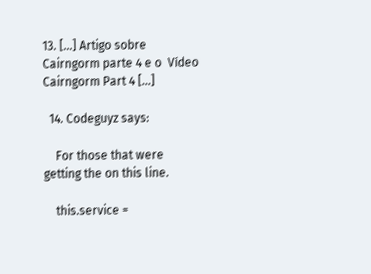13. [...] Artigo sobre Cairngorm parte 4 e o  Vídeo Cairngorm Part 4 [...]

  14. Codeguyz says:

    For those that were getting the on this line.

    this.service =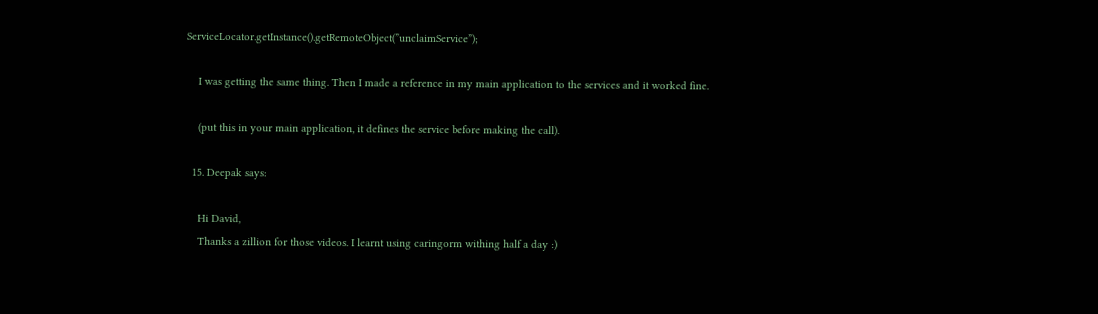ServiceLocator.getInstance().getRemoteObject(”unclaimService”);

    I was getting the same thing. Then I made a reference in my main application to the services and it worked fine.

    (put this in your main application, it defines the service before making the call).

  15. Deepak says:

    Hi David,
    Thanks a zillion for those videos. I learnt using caringorm withing half a day :)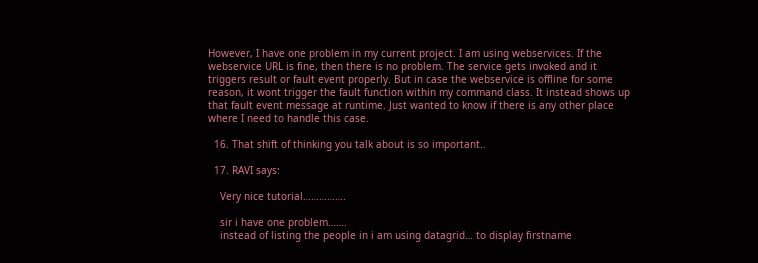However, I have one problem in my current project. I am using webservices. If the webservice URL is fine, then there is no problem. The service gets invoked and it triggers result or fault event properly. But in case the webservice is offline for some reason, it wont trigger the fault function within my command class. It instead shows up that fault event message at runtime. Just wanted to know if there is any other place where I need to handle this case.

  16. That shift of thinking you talk about is so important..

  17. RAVI says:

    Very nice tutorial…………….

    sir i have one problem…….
    instead of listing the people in i am using datagrid… to display firstname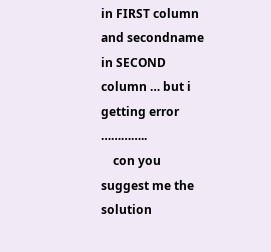in FIRST column and secondname in SECOND column … but i getting error …………..
    con you suggest me the solution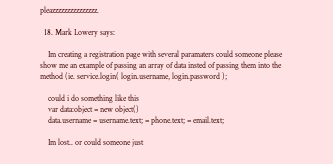pleazzzzzzzzzzzzzzz.

  18. Mark Lowery says:

    Im creating a registration page with several paramaters could someone please show me an example of passing an array of data insted of passing them into the method (ie. service.login( login.username, login.password );

    could i do something like this
    var data:object = new object()
    data.username = username.text; = phone.text; = email.text;

    Im lost.. or could someone just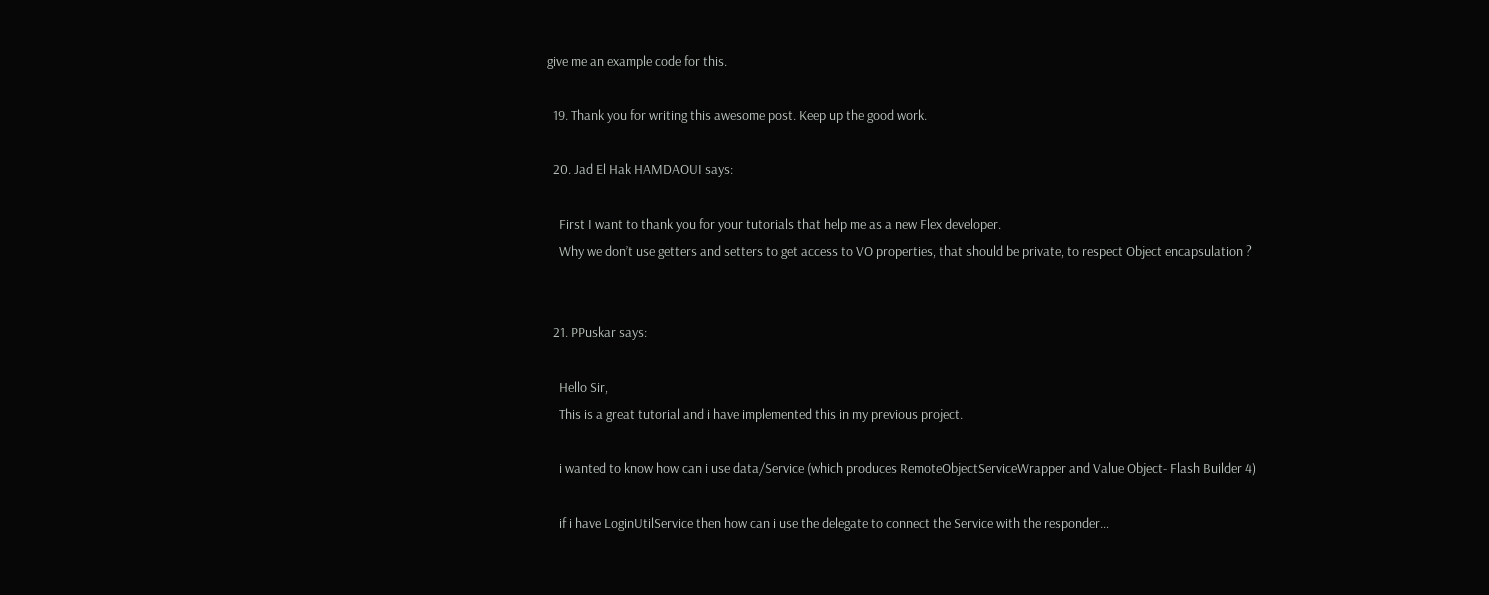give me an example code for this.

  19. Thank you for writing this awesome post. Keep up the good work.

  20. Jad El Hak HAMDAOUI says:

    First I want to thank you for your tutorials that help me as a new Flex developer.
    Why we don’t use getters and setters to get access to VO properties, that should be private, to respect Object encapsulation ?


  21. PPuskar says:

    Hello Sir,
    This is a great tutorial and i have implemented this in my previous project.

    i wanted to know how can i use data/Service (which produces RemoteObjectServiceWrapper and Value Object- Flash Builder 4)

    if i have LoginUtilService then how can i use the delegate to connect the Service with the responder…